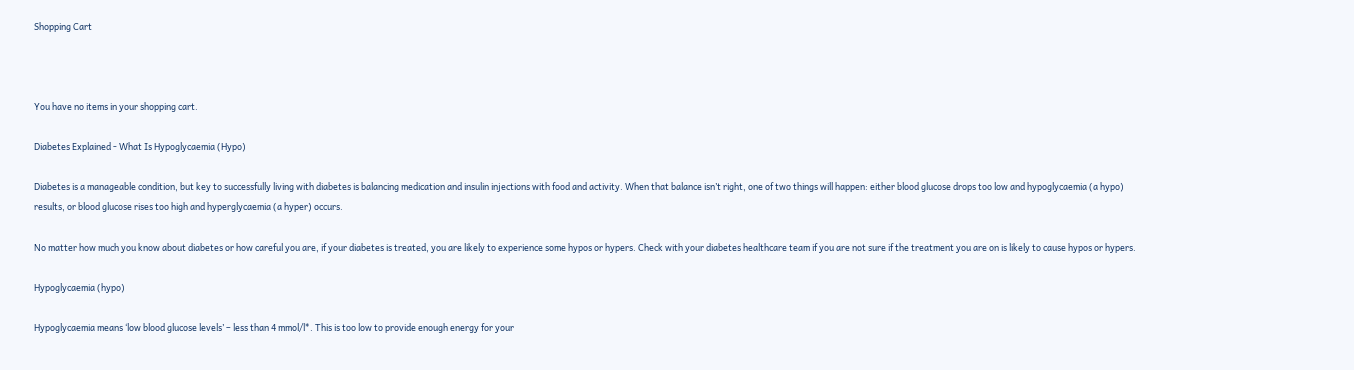Shopping Cart



You have no items in your shopping cart.

Diabetes Explained - What Is Hypoglycaemia (Hypo)

Diabetes is a manageable condition, but key to successfully living with diabetes is balancing medication and insulin injections with food and activity. When that balance isn’t right, one of two things will happen: either blood glucose drops too low and hypoglycaemia (a hypo) results, or blood glucose rises too high and hyperglycaemia (a hyper) occurs.

No matter how much you know about diabetes or how careful you are, if your diabetes is treated, you are likely to experience some hypos or hypers. Check with your diabetes healthcare team if you are not sure if the treatment you are on is likely to cause hypos or hypers.

Hypoglycaemia (hypo)

Hypoglycaemia means ‘low blood glucose levels’ – less than 4 mmol/l*. This is too low to provide enough energy for your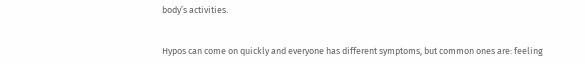body’s activities.


Hypos can come on quickly and everyone has different symptoms, but common ones are: feeling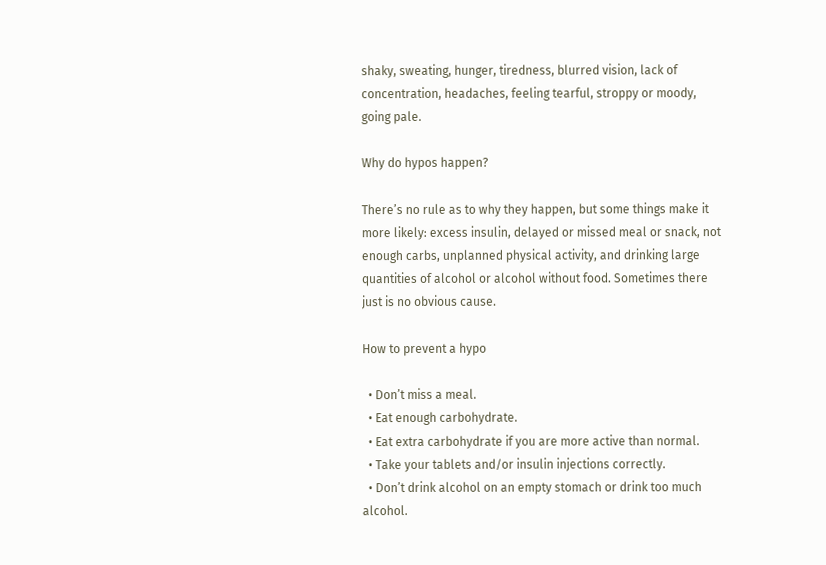shaky, sweating, hunger, tiredness, blurred vision, lack of concentration, headaches, feeling tearful, stroppy or moody, going pale.

Why do hypos happen?

There’s no rule as to why they happen, but some things make it more likely: excess insulin, delayed or missed meal or snack, not enough carbs, unplanned physical activity, and drinking large quantities of alcohol or alcohol without food. Sometimes there just is no obvious cause.

How to prevent a hypo

  • Don’t miss a meal.
  • Eat enough carbohydrate.
  • Eat extra carbohydrate if you are more active than normal.
  • Take your tablets and/or insulin injections correctly.
  • Don’t drink alcohol on an empty stomach or drink too much alcohol.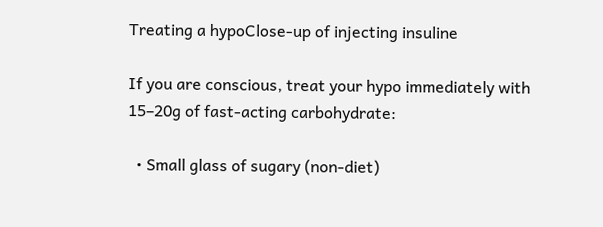Treating a hypoClose-up of injecting insuline

If you are conscious, treat your hypo immediately with 15–20g of fast-acting carbohydrate:

  • Small glass of sugary (non-diet)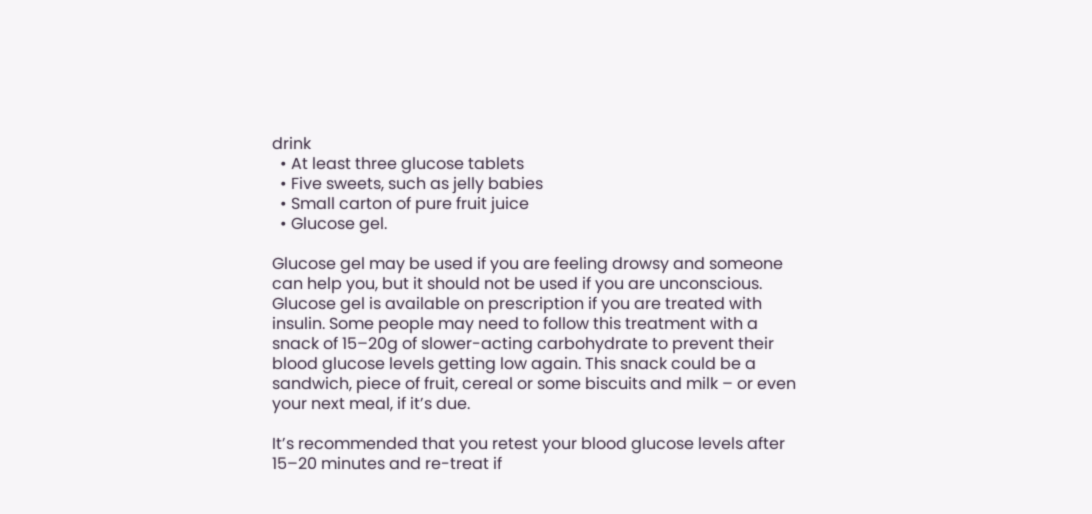drink
  • At least three glucose tablets
  • Five sweets, such as jelly babies
  • Small carton of pure fruit juice
  • Glucose gel.

Glucose gel may be used if you are feeling drowsy and someone can help you, but it should not be used if you are unconscious. Glucose gel is available on prescription if you are treated with insulin. Some people may need to follow this treatment with a snack of 15–20g of slower-acting carbohydrate to prevent their blood glucose levels getting low again. This snack could be a sandwich, piece of fruit, cereal or some biscuits and milk – or even your next meal, if it’s due.

It’s recommended that you retest your blood glucose levels after 15–20 minutes and re-treat if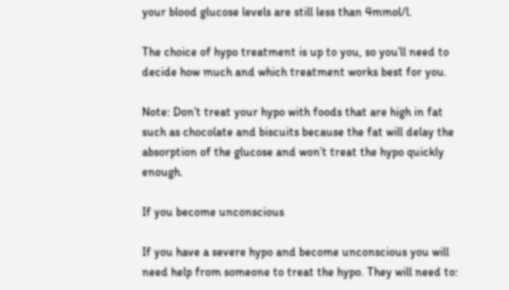your blood glucose levels are still less than 4mmol/l.

The choice of hypo treatment is up to you, so you’ll need to decide how much and which treatment works best for you.

Note: Don’t treat your hypo with foods that are high in fat such as chocolate and biscuits because the fat will delay the absorption of the glucose and won’t treat the hypo quickly enough.

If you become unconscious

If you have a severe hypo and become unconscious you will need help from someone to treat the hypo. They will need to: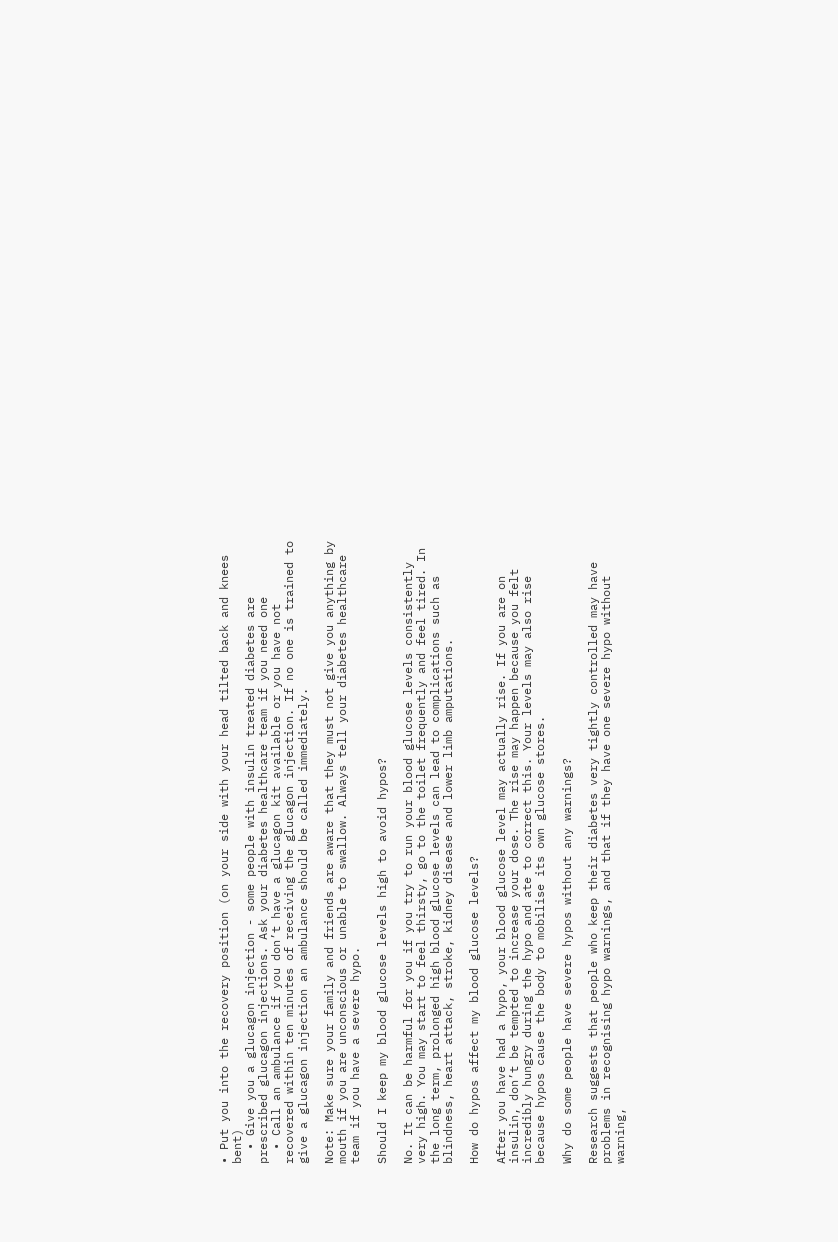• Put you into the recovery position (on your side with your head tilted back and knees bent)
  • Give you a glucagon injection - some people with insulin treated diabetes are prescribed glucagon injections. Ask your diabetes healthcare team if you need one
  • Call an ambulance if you don’t have a glucagon kit available or you have not recovered within ten minutes of receiving the glucagon injection. If no one is trained to give a glucagon injection an ambulance should be called immediately.

Note: Make sure your family and friends are aware that they must not give you anything by mouth if you are unconscious or unable to swallow. Always tell your diabetes healthcare team if you have a severe hypo.

Should I keep my blood glucose levels high to avoid hypos?

No. It can be harmful for you if you try to run your blood glucose levels consistently very high. You may start to feel thirsty, go to the toilet frequently and feel tired. In the long term, prolonged high blood glucose levels can lead to complications such as blindness, heart attack, stroke, kidney disease and lower limb amputations.

How do hypos affect my blood glucose levels?

After you have had a hypo, your blood glucose level may actually rise. If you are on insulin, don’t be tempted to increase your dose. The rise may happen because you felt incredibly hungry during the hypo and ate to correct this. Your levels may also rise because hypos cause the body to mobilise its own glucose stores.

Why do some people have severe hypos without any warnings?

Research suggests that people who keep their diabetes very tightly controlled may have problems in recognising hypo warnings, and that if they have one severe hypo without warning,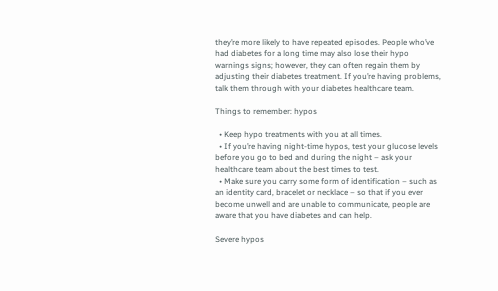they’re more likely to have repeated episodes. People who’ve had diabetes for a long time may also lose their hypo warnings signs; however, they can often regain them by adjusting their diabetes treatment. If you’re having problems, talk them through with your diabetes healthcare team.

Things to remember: hypos

  • Keep hypo treatments with you at all times.
  • If you’re having night-time hypos, test your glucose levels before you go to bed and during the night – ask your healthcare team about the best times to test.
  • Make sure you carry some form of identification – such as an identity card, bracelet or necklace – so that if you ever become unwell and are unable to communicate, people are aware that you have diabetes and can help.

Severe hypos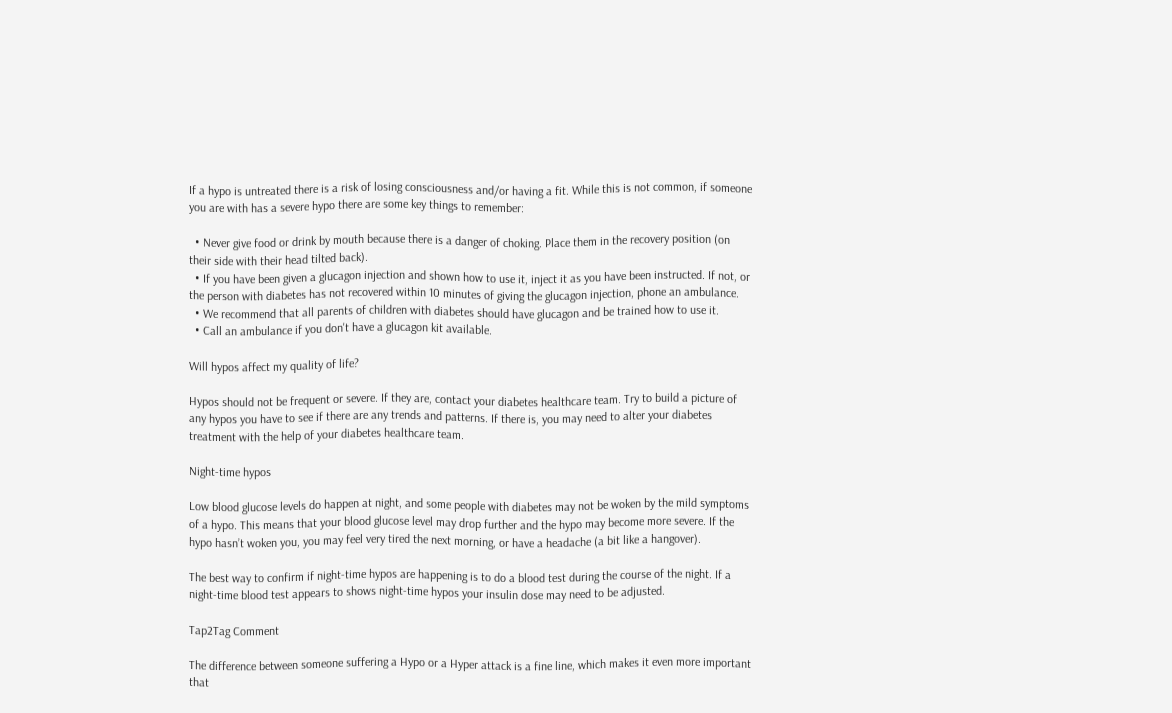If a hypo is untreated there is a risk of losing consciousness and/or having a fit. While this is not common, if someone you are with has a severe hypo there are some key things to remember:

  • Never give food or drink by mouth because there is a danger of choking. Place them in the recovery position (on their side with their head tilted back).
  • If you have been given a glucagon injection and shown how to use it, inject it as you have been instructed. If not, or the person with diabetes has not recovered within 10 minutes of giving the glucagon injection, phone an ambulance.
  • We recommend that all parents of children with diabetes should have glucagon and be trained how to use it.
  • Call an ambulance if you don't have a glucagon kit available.

Will hypos affect my quality of life?

Hypos should not be frequent or severe. If they are, contact your diabetes healthcare team. Try to build a picture of any hypos you have to see if there are any trends and patterns. If there is, you may need to alter your diabetes treatment with the help of your diabetes healthcare team.

Night-time hypos

Low blood glucose levels do happen at night, and some people with diabetes may not be woken by the mild symptoms of a hypo. This means that your blood glucose level may drop further and the hypo may become more severe. If the hypo hasn’t woken you, you may feel very tired the next morning, or have a headache (a bit like a hangover).

The best way to confirm if night-time hypos are happening is to do a blood test during the course of the night. If a night-time blood test appears to shows night-time hypos your insulin dose may need to be adjusted.

Tap2Tag Comment

The difference between someone suffering a Hypo or a Hyper attack is a fine line, which makes it even more important that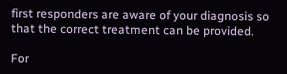first responders are aware of your diagnosis so that the correct treatment can be provided.

For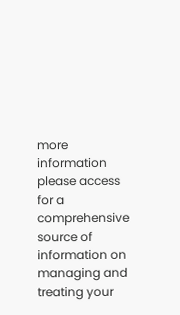more information please access for a comprehensive source of information on managing and treating your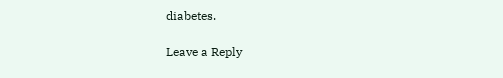diabetes.

Leave a Reply